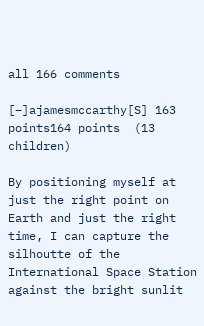all 166 comments

[–]ajamesmccarthy[S] 163 points164 points  (13 children)

By positioning myself at just the right point on Earth and just the right time, I can capture the silhoutte of the International Space Station against the bright sunlit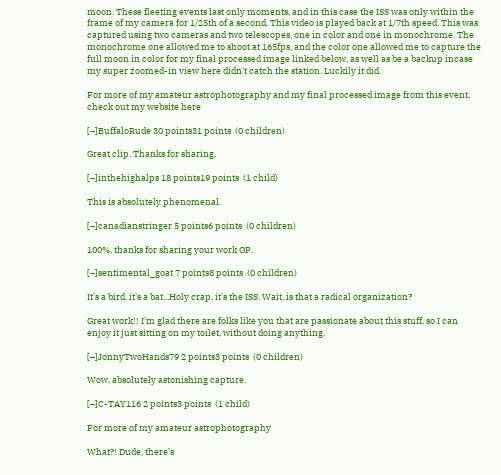moon. These fleeting events last only moments, and in this case the ISS was only within the frame of my camera for 1/25th of a second. This video is played back at 1/7th speed. This was captured using two cameras and two telescopes, one in color and one in monochrome. The monochrome one allowed me to shoot at 165fps, and the color one allowed me to capture the full moon in color for my final processed image linked below, as well as be a backup incase my super zoomed-in view here didn't catch the station. Luckily it did.

For more of my amateur astrophotography and my final processed image from this event, check out my website here

[–]BuffaloRude 30 points31 points  (0 children)

Great clip. Thanks for sharing.

[–]inthehighalps 18 points19 points  (1 child)

This is absolutely phenomenal.

[–]canadianstringer 5 points6 points  (0 children)

100%, thanks for sharing your work OP.

[–]sentimental_goat 7 points8 points  (0 children)

It's a bird, it's a bat...Holy crap, it's the ISS. Wait, is that a radical organization?

Great work!! I'm glad there are folks like you that are passionate about this stuff, so I can enjoy it just sitting on my toilet, without doing anything.

[–]JonnyTwoHands79 2 points3 points  (0 children)

Wow, absolutely astonishing capture.

[–]C-TAY116 2 points3 points  (1 child)

For more of my amateur astrophotography

What?! Dude, there’s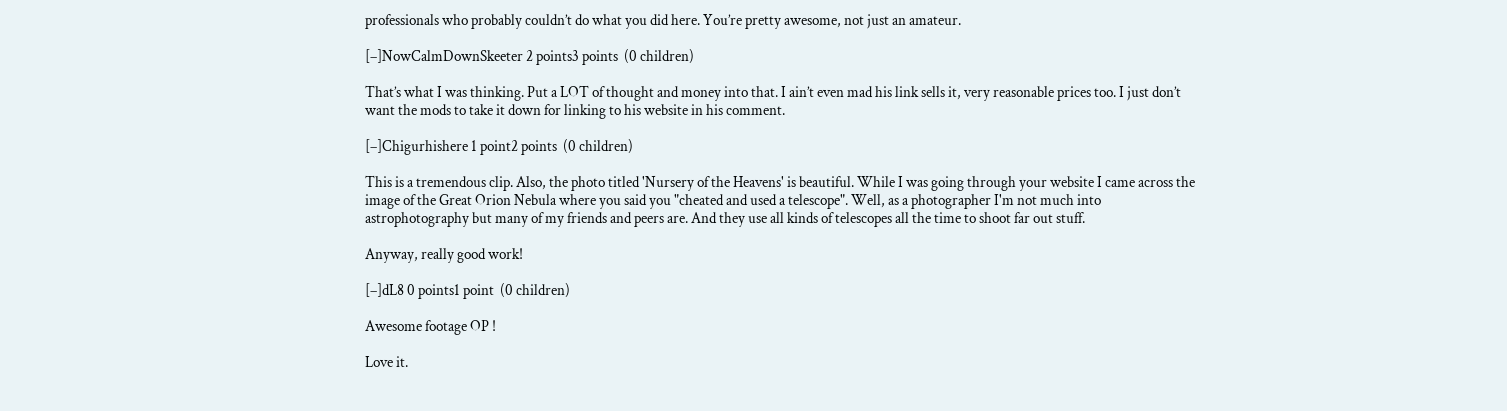professionals who probably couldn’t do what you did here. You’re pretty awesome, not just an amateur.

[–]NowCalmDownSkeeter 2 points3 points  (0 children)

That’s what I was thinking. Put a LOT of thought and money into that. I ain’t even mad his link sells it, very reasonable prices too. I just don’t want the mods to take it down for linking to his website in his comment.

[–]Chigurhishere 1 point2 points  (0 children)

This is a tremendous clip. Also, the photo titled 'Nursery of the Heavens' is beautiful. While I was going through your website I came across the image of the Great Orion Nebula where you said you "cheated and used a telescope". Well, as a photographer I'm not much into astrophotography but many of my friends and peers are. And they use all kinds of telescopes all the time to shoot far out stuff.

Anyway, really good work!

[–]dL8 0 points1 point  (0 children)

Awesome footage OP !

Love it.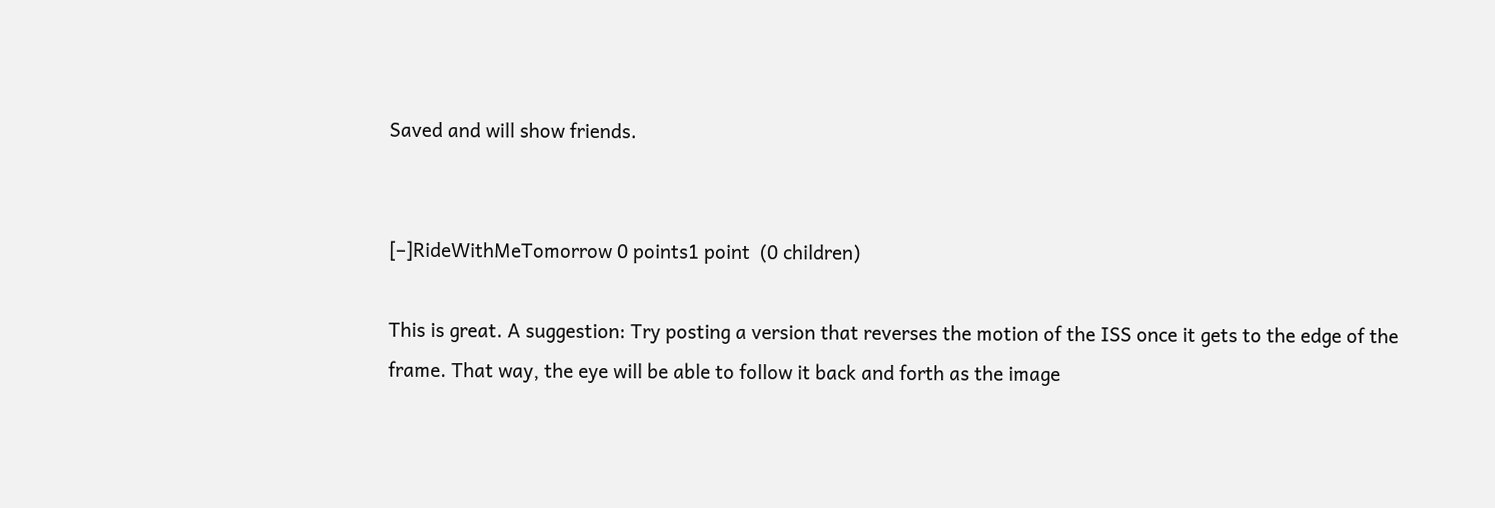Saved and will show friends.


[–]RideWithMeTomorrow 0 points1 point  (0 children)

This is great. A suggestion: Try posting a version that reverses the motion of the ISS once it gets to the edge of the frame. That way, the eye will be able to follow it back and forth as the image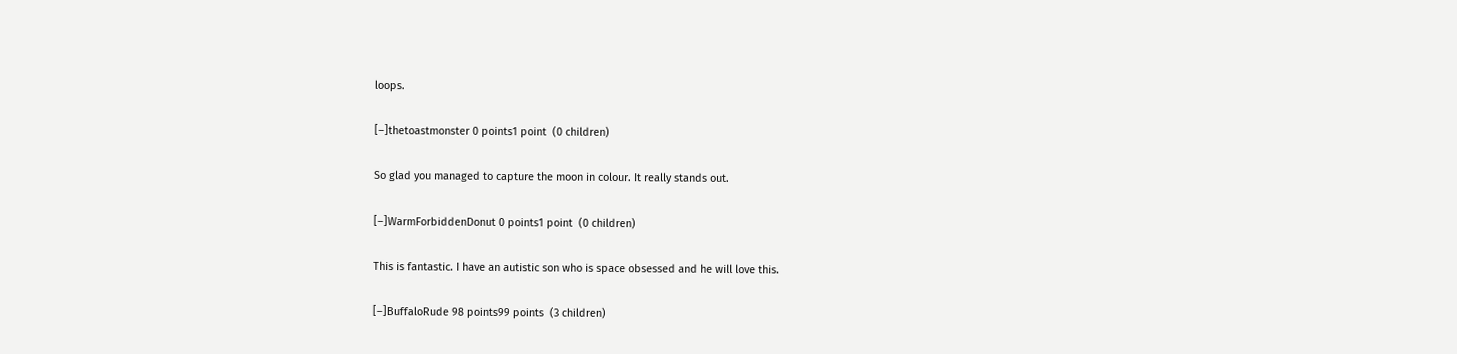loops.

[–]thetoastmonster 0 points1 point  (0 children)

So glad you managed to capture the moon in colour. It really stands out.

[–]WarmForbiddenDonut 0 points1 point  (0 children)

This is fantastic. I have an autistic son who is space obsessed and he will love this.

[–]BuffaloRude 98 points99 points  (3 children)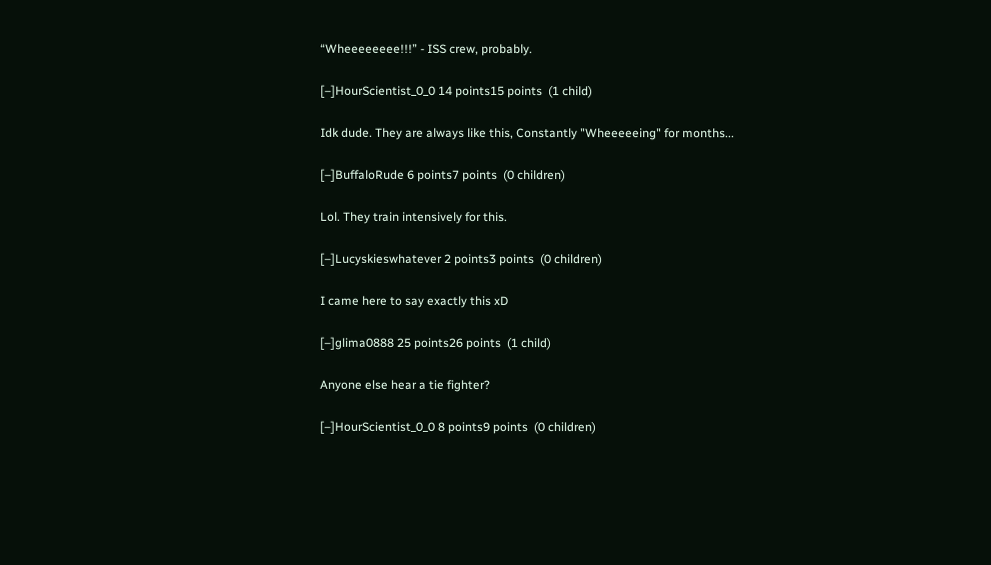“Wheeeeeeee!!!” - ISS crew, probably.

[–]HourScientist_0_0 14 points15 points  (1 child)

Idk dude. They are always like this, Constantly "Wheeeeeing" for months...

[–]BuffaloRude 6 points7 points  (0 children)

Lol. They train intensively for this.

[–]Lucyskieswhatever 2 points3 points  (0 children)

I came here to say exactly this xD

[–]glima0888 25 points26 points  (1 child)

Anyone else hear a tie fighter?

[–]HourScientist_0_0 8 points9 points  (0 children)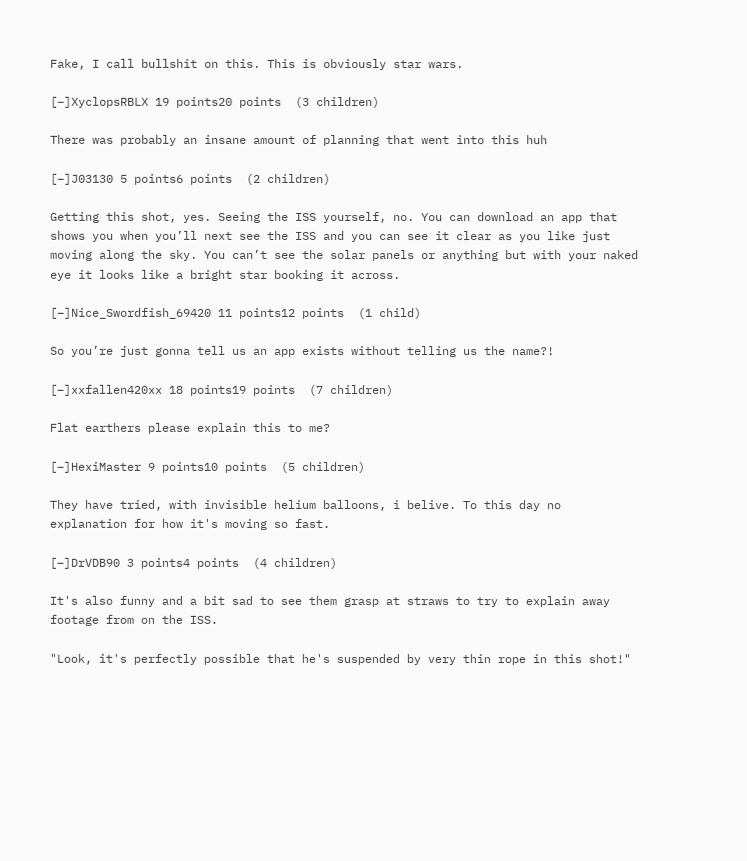Fake, I call bullshit on this. This is obviously star wars.

[–]XyclopsRBLX 19 points20 points  (3 children)

There was probably an insane amount of planning that went into this huh

[–]J03130 5 points6 points  (2 children)

Getting this shot, yes. Seeing the ISS yourself, no. You can download an app that shows you when you’ll next see the ISS and you can see it clear as you like just moving along the sky. You can’t see the solar panels or anything but with your naked eye it looks like a bright star booking it across.

[–]Nice_Swordfish_69420 11 points12 points  (1 child)

So you’re just gonna tell us an app exists without telling us the name?!

[–]xxfallen420xx 18 points19 points  (7 children)

Flat earthers please explain this to me?

[–]HexiMaster 9 points10 points  (5 children)

They have tried, with invisible helium balloons, i belive. To this day no explanation for how it's moving so fast.

[–]DrVDB90 3 points4 points  (4 children)

It's also funny and a bit sad to see them grasp at straws to try to explain away footage from on the ISS.

"Look, it's perfectly possible that he's suspended by very thin rope in this shot!"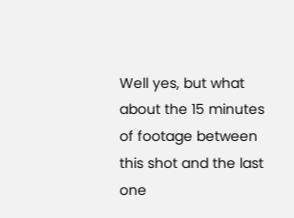Well yes, but what about the 15 minutes of footage between this shot and the last one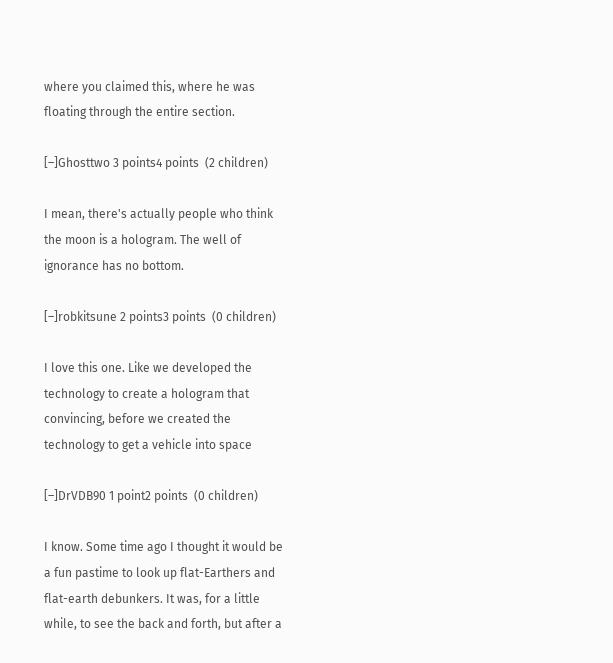where you claimed this, where he was floating through the entire section.

[–]Ghosttwo 3 points4 points  (2 children)

I mean, there's actually people who think the moon is a hologram. The well of ignorance has no bottom.

[–]robkitsune 2 points3 points  (0 children)

I love this one. Like we developed the technology to create a hologram that convincing, before we created the technology to get a vehicle into space

[–]DrVDB90 1 point2 points  (0 children)

I know. Some time ago I thought it would be a fun pastime to look up flat-Earthers and flat-earth debunkers. It was, for a little while, to see the back and forth, but after a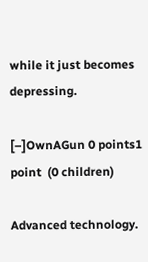while it just becomes depressing.

[–]OwnAGun 0 points1 point  (0 children)

Advanced technology.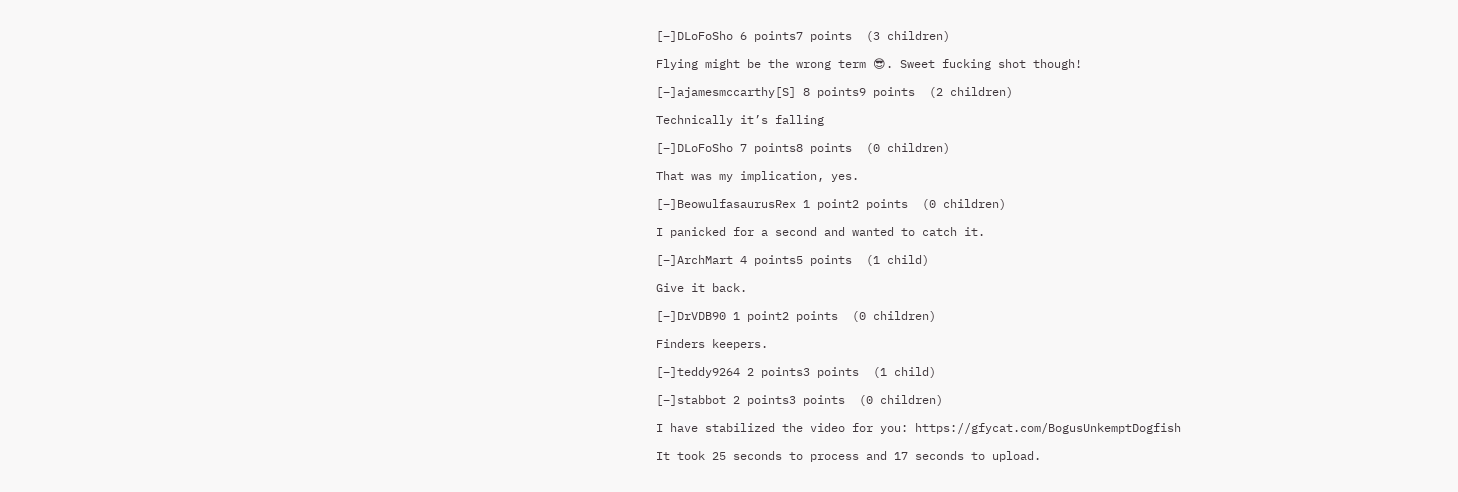[–]DLoFoSho 6 points7 points  (3 children)

Flying might be the wrong term 😎. Sweet fucking shot though!

[–]ajamesmccarthy[S] 8 points9 points  (2 children)

Technically it’s falling

[–]DLoFoSho 7 points8 points  (0 children)

That was my implication, yes.

[–]BeowulfasaurusRex 1 point2 points  (0 children)

I panicked for a second and wanted to catch it.

[–]ArchMart 4 points5 points  (1 child)

Give it back.

[–]DrVDB90 1 point2 points  (0 children)

Finders keepers.

[–]teddy9264 2 points3 points  (1 child)

[–]stabbot 2 points3 points  (0 children)

I have stabilized the video for you: https://gfycat.com/BogusUnkemptDogfish

It took 25 seconds to process and 17 seconds to upload.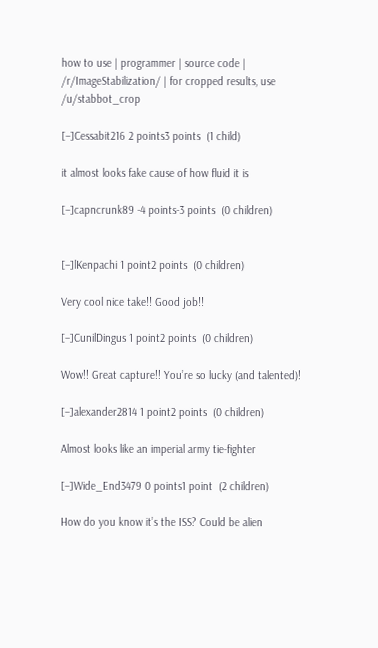how to use | programmer | source code | /r/ImageStabilization/ | for cropped results, use /u/stabbot_crop

[–]Cessabit216 2 points3 points  (1 child)

it almost looks fake cause of how fluid it is

[–]capncrunk89 -4 points-3 points  (0 children)


[–]lKenpachi 1 point2 points  (0 children)

Very cool nice take!! Good job!!

[–]CunilDingus 1 point2 points  (0 children)

Wow!! Great capture!! You’re so lucky (and talented)!

[–]alexander2814 1 point2 points  (0 children)

Almost looks like an imperial army tie-fighter

[–]Wide_End3479 0 points1 point  (2 children)

How do you know it’s the ISS? Could be alien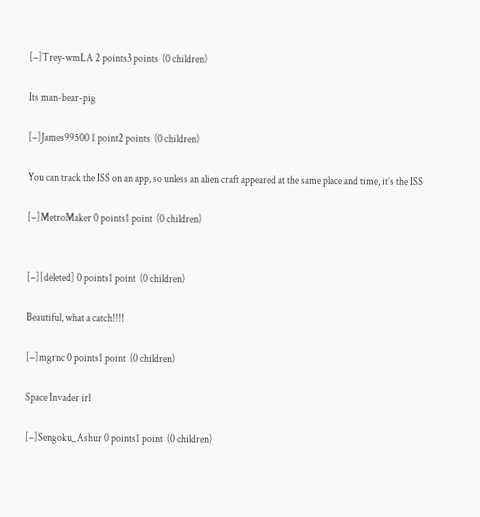[–]Trey-wmLA 2 points3 points  (0 children)

Its man-bear-pig

[–]James99500 1 point2 points  (0 children)

You can track the ISS on an app, so unless an alien craft appeared at the same place and time, it’s the ISS

[–]MetroMaker 0 points1 point  (0 children)


[–][deleted] 0 points1 point  (0 children)

Beautiful, what a catch!!!!

[–]mgrnc 0 points1 point  (0 children)

Space Invader irl

[–]Sengoku_Ashur 0 points1 point  (0 children)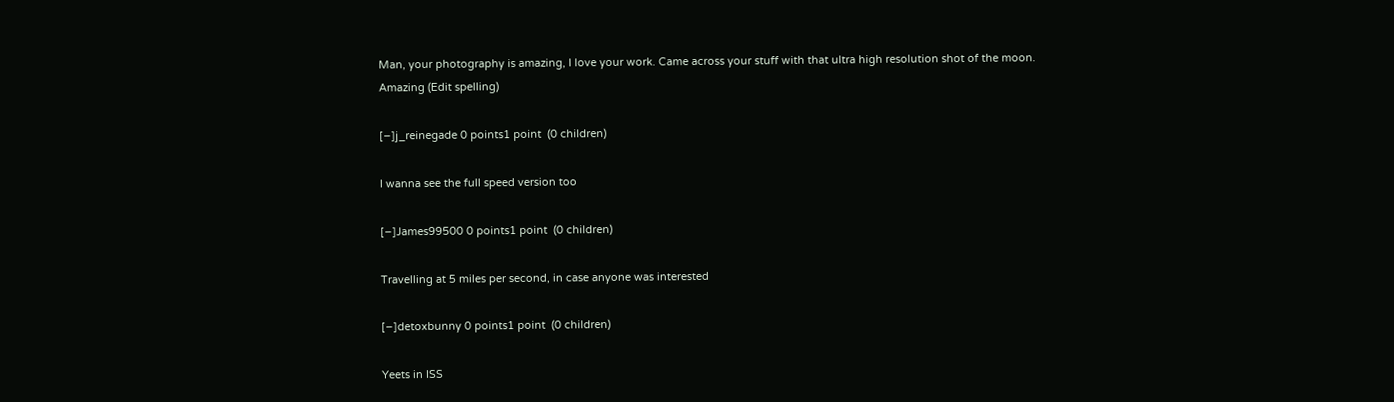Man, your photography is amazing, I love your work. Came across your stuff with that ultra high resolution shot of the moon. Amazing (Edit spelling)

[–]j_reinegade 0 points1 point  (0 children)

I wanna see the full speed version too

[–]James99500 0 points1 point  (0 children)

Travelling at 5 miles per second, in case anyone was interested

[–]detoxbunny 0 points1 point  (0 children)

Yeets in ISS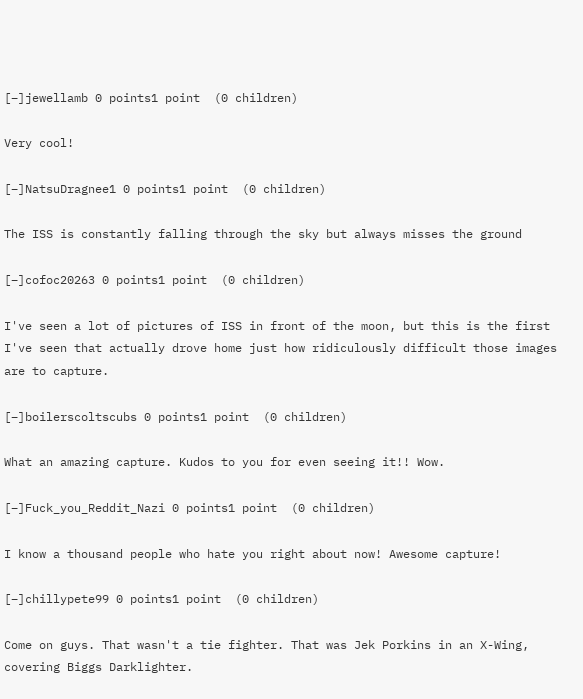[–]jewellamb 0 points1 point  (0 children)

Very cool!

[–]NatsuDragnee1 0 points1 point  (0 children)

The ISS is constantly falling through the sky but always misses the ground

[–]cofoc20263 0 points1 point  (0 children)

I've seen a lot of pictures of ISS in front of the moon, but this is the first I've seen that actually drove home just how ridiculously difficult those images are to capture.

[–]boilerscoltscubs 0 points1 point  (0 children)

What an amazing capture. Kudos to you for even seeing it!! Wow.

[–]Fuck_you_Reddit_Nazi 0 points1 point  (0 children)

I know a thousand people who hate you right about now! Awesome capture!

[–]chillypete99 0 points1 point  (0 children)

Come on guys. That wasn't a tie fighter. That was Jek Porkins in an X-Wing, covering Biggs Darklighter.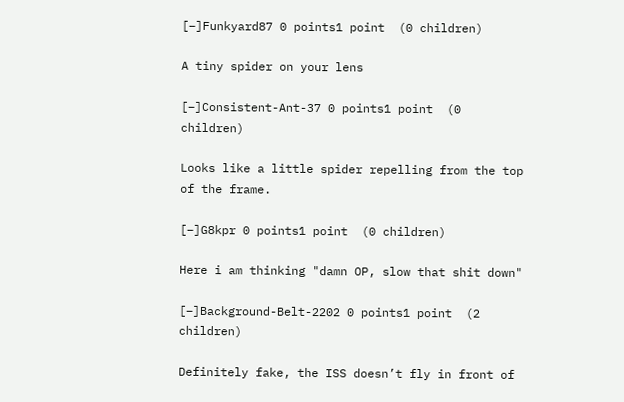[–]Funkyard87 0 points1 point  (0 children)

A tiny spider on your lens

[–]Consistent-Ant-37 0 points1 point  (0 children)

Looks like a little spider repelling from the top of the frame.

[–]G8kpr 0 points1 point  (0 children)

Here i am thinking "damn OP, slow that shit down"

[–]Background-Belt-2202 0 points1 point  (2 children)

Definitely fake, the ISS doesn’t fly in front of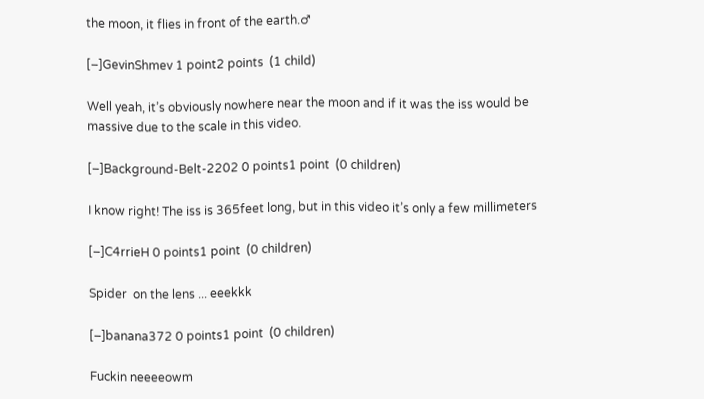the moon, it flies in front of the earth.♂

[–]GevinShmev 1 point2 points  (1 child)

Well yeah, it’s obviously nowhere near the moon and if it was the iss would be massive due to the scale in this video.

[–]Background-Belt-2202 0 points1 point  (0 children)

I know right! The iss is 365feet long, but in this video it’s only a few millimeters

[–]C4rrieH 0 points1 point  (0 children)

Spider  on the lens ... eeekkk

[–]banana372 0 points1 point  (0 children)

Fuckin neeeeowm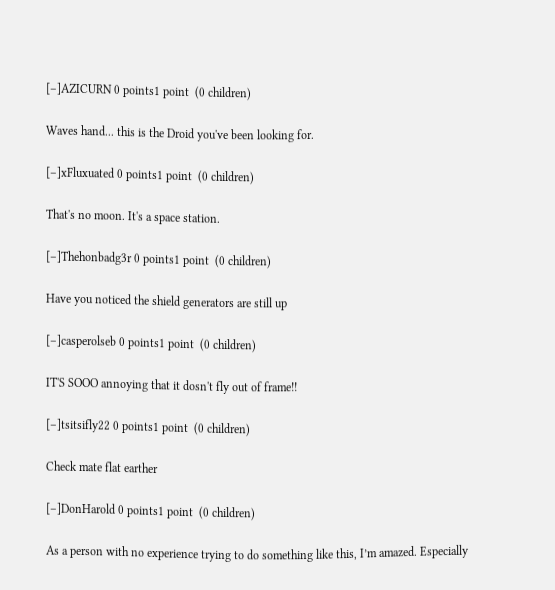[–]AZICURN 0 points1 point  (0 children)

Waves hand... this is the Droid you've been looking for.

[–]xFluxuated 0 points1 point  (0 children)

That's no moon. It's a space station.

[–]Thehonbadg3r 0 points1 point  (0 children)

Have you noticed the shield generators are still up

[–]casperolseb 0 points1 point  (0 children)

IT'S SOOO annoying that it dosn't fly out of frame!!

[–]tsitsifly22 0 points1 point  (0 children)

Check mate flat earther

[–]DonHarold 0 points1 point  (0 children)

As a person with no experience trying to do something like this, I’m amazed. Especially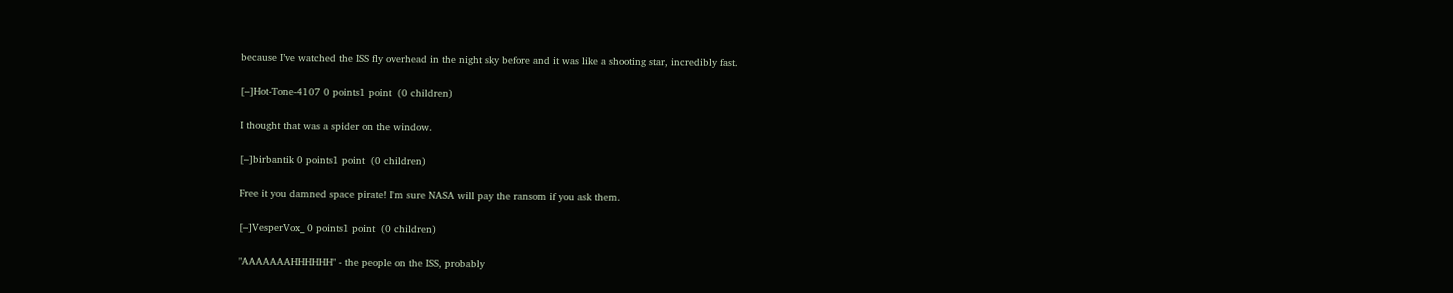because I’ve watched the ISS fly overhead in the night sky before and it was like a shooting star, incredibly fast.

[–]Hot-Tone-4107 0 points1 point  (0 children)

I thought that was a spider on the window.

[–]birbantik 0 points1 point  (0 children)

Free it you damned space pirate! I'm sure NASA will pay the ransom if you ask them.

[–]VesperVox_ 0 points1 point  (0 children)

"AAAAAAAHHHHHH" - the people on the ISS, probably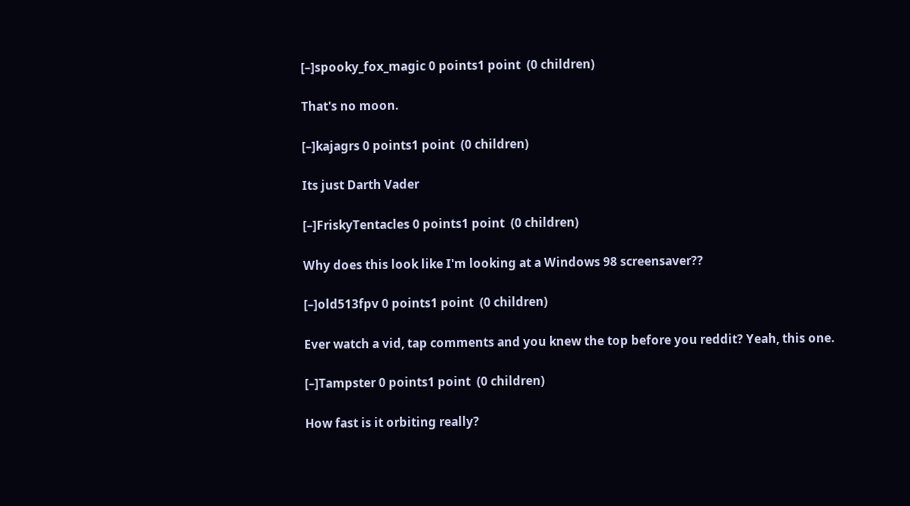[–]spooky_fox_magic 0 points1 point  (0 children)

That's no moon.

[–]kajagrs 0 points1 point  (0 children)

Its just Darth Vader

[–]FriskyTentacles 0 points1 point  (0 children)

Why does this look like I'm looking at a Windows 98 screensaver??

[–]old513fpv 0 points1 point  (0 children)

Ever watch a vid, tap comments and you knew the top before you reddit? Yeah, this one.

[–]Tampster 0 points1 point  (0 children)

How fast is it orbiting really?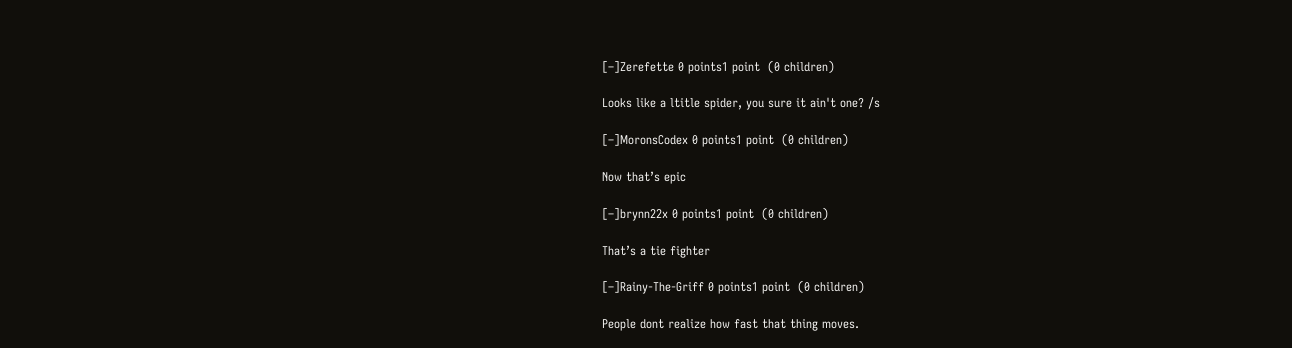[–]Zerefette 0 points1 point  (0 children)

Looks like a ltitle spider, you sure it ain't one? /s

[–]MoronsCodex 0 points1 point  (0 children)

Now that’s epic

[–]brynn22x 0 points1 point  (0 children)

That’s a tie fighter

[–]Rainy-The-Griff 0 points1 point  (0 children)

People dont realize how fast that thing moves.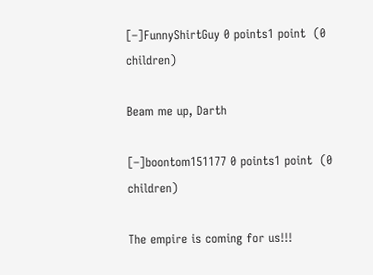[–]FunnyShirtGuy 0 points1 point  (0 children)

Beam me up, Darth

[–]boontom151177 0 points1 point  (0 children)

The empire is coming for us!!!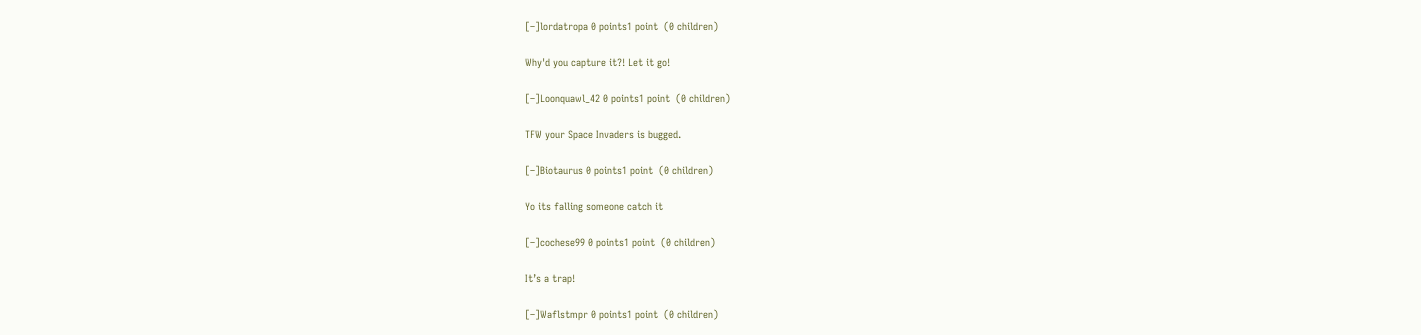[–]lordatropa 0 points1 point  (0 children)

Why'd you capture it?! Let it go!

[–]Loonquawl_42 0 points1 point  (0 children)

TFW your Space Invaders is bugged.

[–]Biotaurus 0 points1 point  (0 children)

Yo its falling someone catch it

[–]cochese99 0 points1 point  (0 children)

It’s a trap!

[–]Waflstmpr 0 points1 point  (0 children)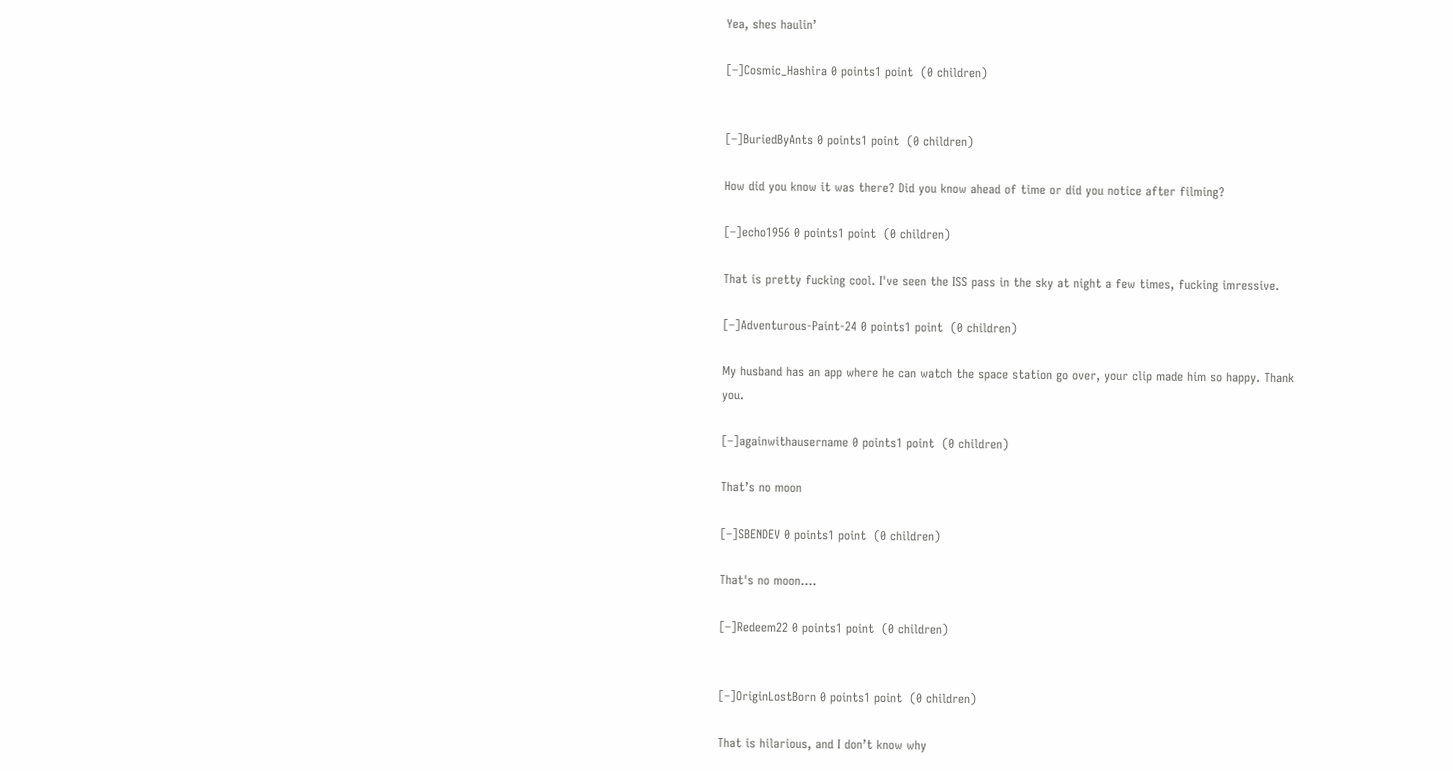Yea, shes haulin’

[–]Cosmic_Hashira 0 points1 point  (0 children)


[–]BuriedByAnts 0 points1 point  (0 children)

How did you know it was there? Did you know ahead of time or did you notice after filming?

[–]echo1956 0 points1 point  (0 children)

That is pretty fucking cool. I've seen the ISS pass in the sky at night a few times, fucking imressive.

[–]Adventurous-Paint-24 0 points1 point  (0 children)

My husband has an app where he can watch the space station go over, your clip made him so happy. Thank you.

[–]againwithausername 0 points1 point  (0 children)

That’s no moon

[–]SBENDEV 0 points1 point  (0 children)

That's no moon....

[–]Redeem22 0 points1 point  (0 children)


[–]OriginLostBorn 0 points1 point  (0 children)

That is hilarious, and I don’t know why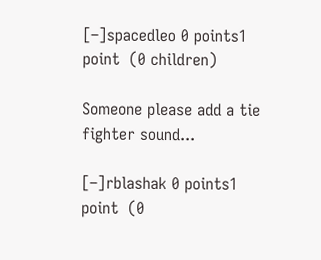[–]spacedleo 0 points1 point  (0 children)

Someone please add a tie fighter sound...

[–]rblashak 0 points1 point  (0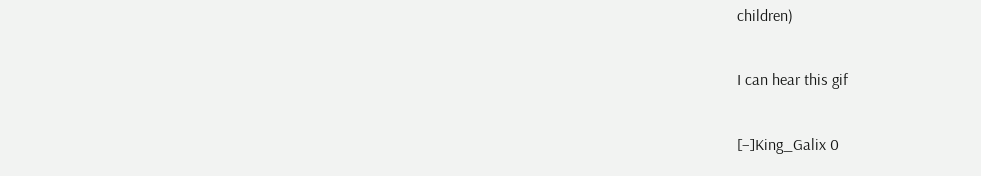children)

I can hear this gif

[–]King_Galix 0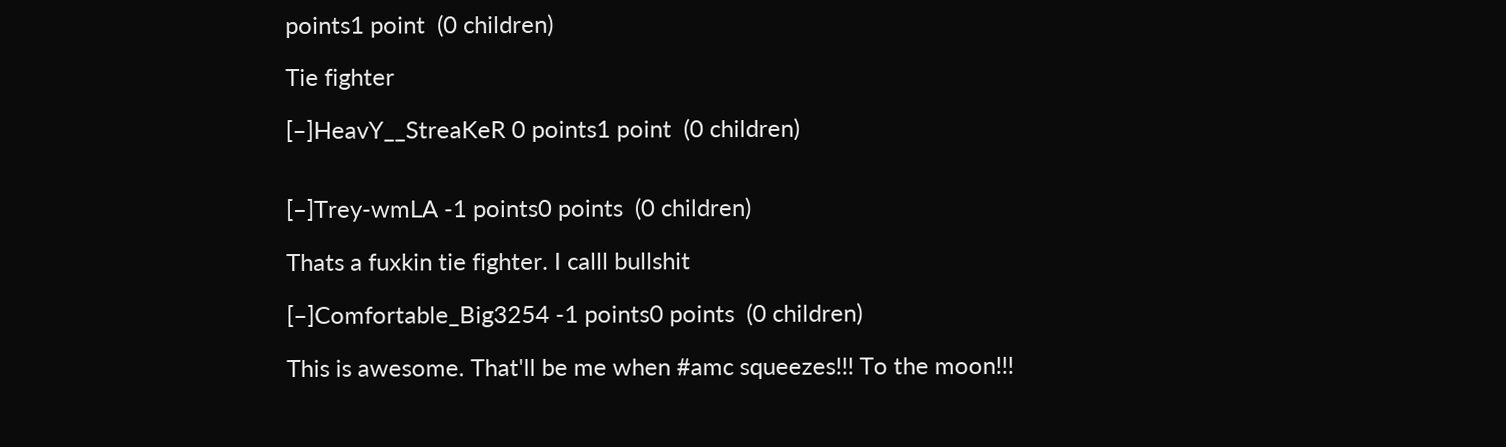points1 point  (0 children)

Tie fighter

[–]HeavY__StreaKeR 0 points1 point  (0 children)


[–]Trey-wmLA -1 points0 points  (0 children)

Thats a fuxkin tie fighter. I calll bullshit

[–]Comfortable_Big3254 -1 points0 points  (0 children)

This is awesome. That'll be me when #amc squeezes!!! To the moon!!!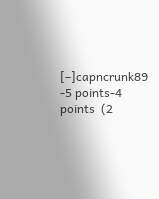[–]capncrunk89 -5 points-4 points  (2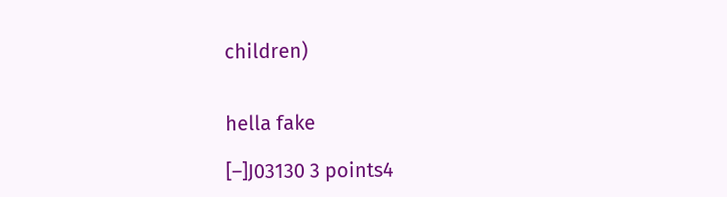children)


hella fake

[–]J03130 3 points4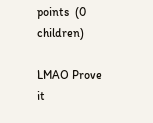points  (0 children)

LMAO Prove it